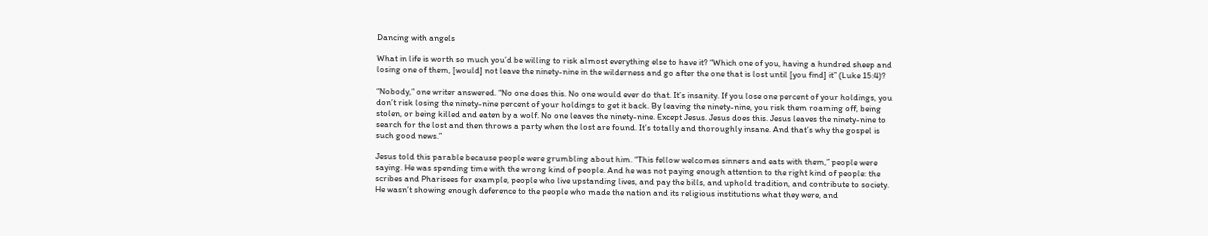Dancing with angels

What in life is worth so much you’d be willing to risk almost everything else to have it? “Which one of you, having a hundred sheep and losing one of them, [would] not leave the ninety-nine in the wilderness and go after the one that is lost until [you find] it” (Luke 15:4)?

“Nobody,” one writer answered. “No one does this. No one would ever do that. It’s insanity. If you lose one percent of your holdings, you don’t risk losing the ninety-nine percent of your holdings to get it back. By leaving the ninety-nine, you risk them roaming off, being stolen, or being killed and eaten by a wolf. No one leaves the ninety-nine. Except Jesus. Jesus does this. Jesus leaves the ninety-nine to search for the lost and then throws a party when the lost are found. It’s totally and thoroughly insane. And that’s why the gospel is such good news.”

Jesus told this parable because people were grumbling about him. “This fellow welcomes sinners and eats with them,” people were saying. He was spending time with the wrong kind of people. And he was not paying enough attention to the right kind of people: the scribes and Pharisees for example, people who live upstanding lives, and pay the bills, and uphold tradition, and contribute to society. He wasn’t showing enough deference to the people who made the nation and its religious institutions what they were, and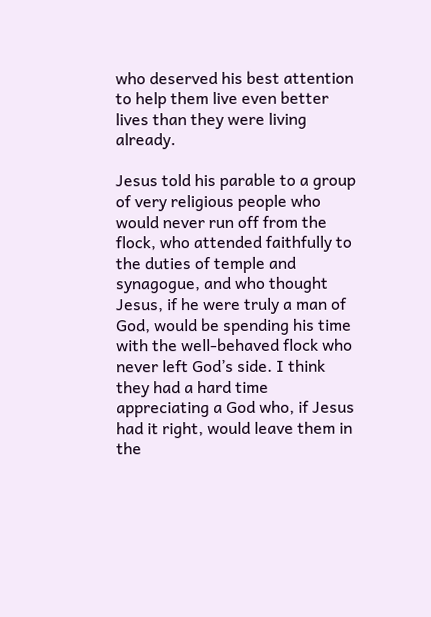who deserved his best attention to help them live even better lives than they were living already.

Jesus told his parable to a group of very religious people who would never run off from the flock, who attended faithfully to the duties of temple and synagogue, and who thought Jesus, if he were truly a man of God, would be spending his time with the well-behaved flock who never left God’s side. I think they had a hard time appreciating a God who, if Jesus had it right, would leave them in the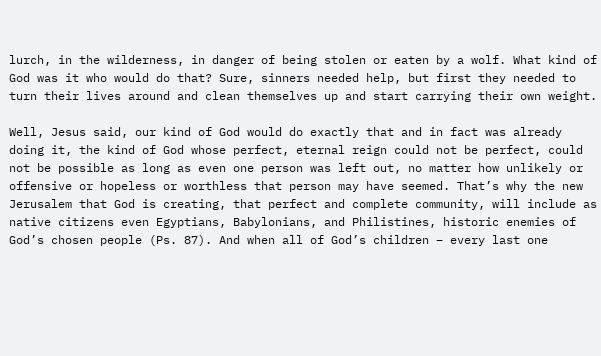lurch, in the wilderness, in danger of being stolen or eaten by a wolf. What kind of God was it who would do that? Sure, sinners needed help, but first they needed to turn their lives around and clean themselves up and start carrying their own weight.

Well, Jesus said, our kind of God would do exactly that and in fact was already doing it, the kind of God whose perfect, eternal reign could not be perfect, could not be possible as long as even one person was left out, no matter how unlikely or offensive or hopeless or worthless that person may have seemed. That’s why the new Jerusalem that God is creating, that perfect and complete community, will include as native citizens even Egyptians, Babylonians, and Philistines, historic enemies of God’s chosen people (Ps. 87). And when all of God’s children – every last one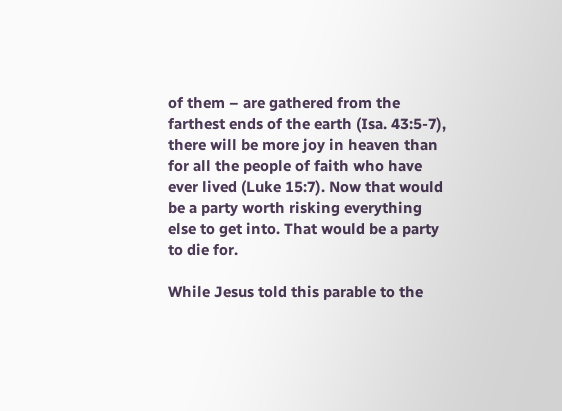of them – are gathered from the farthest ends of the earth (Isa. 43:5-7), there will be more joy in heaven than for all the people of faith who have ever lived (Luke 15:7). Now that would be a party worth risking everything else to get into. That would be a party to die for.

While Jesus told this parable to the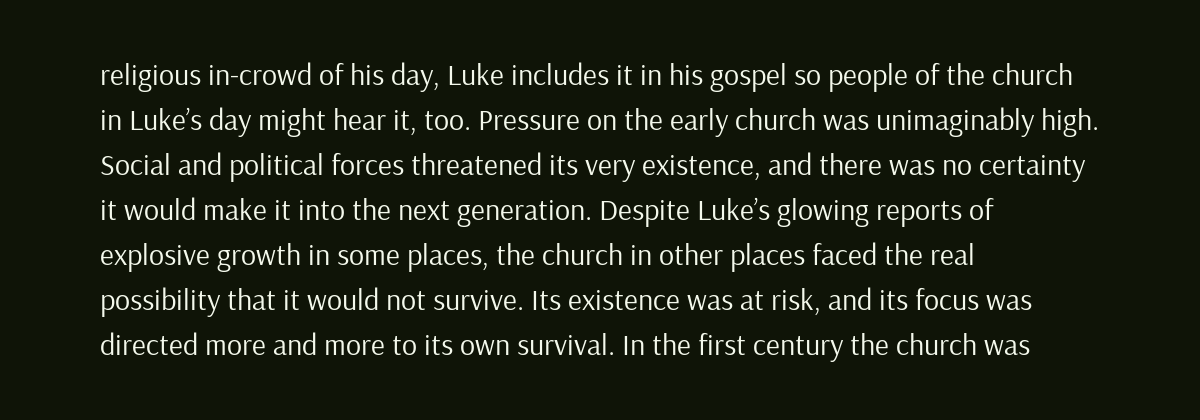religious in-crowd of his day, Luke includes it in his gospel so people of the church in Luke’s day might hear it, too. Pressure on the early church was unimaginably high. Social and political forces threatened its very existence, and there was no certainty it would make it into the next generation. Despite Luke’s glowing reports of explosive growth in some places, the church in other places faced the real possibility that it would not survive. Its existence was at risk, and its focus was directed more and more to its own survival. In the first century the church was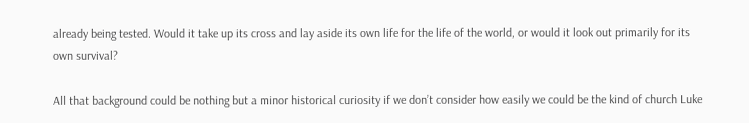already being tested. Would it take up its cross and lay aside its own life for the life of the world, or would it look out primarily for its own survival?

All that background could be nothing but a minor historical curiosity if we don’t consider how easily we could be the kind of church Luke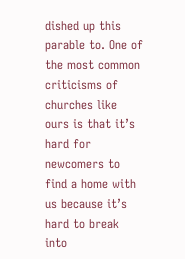dished up this parable to. One of the most common criticisms of churches like ours is that it’s hard for newcomers to find a home with us because it’s hard to break into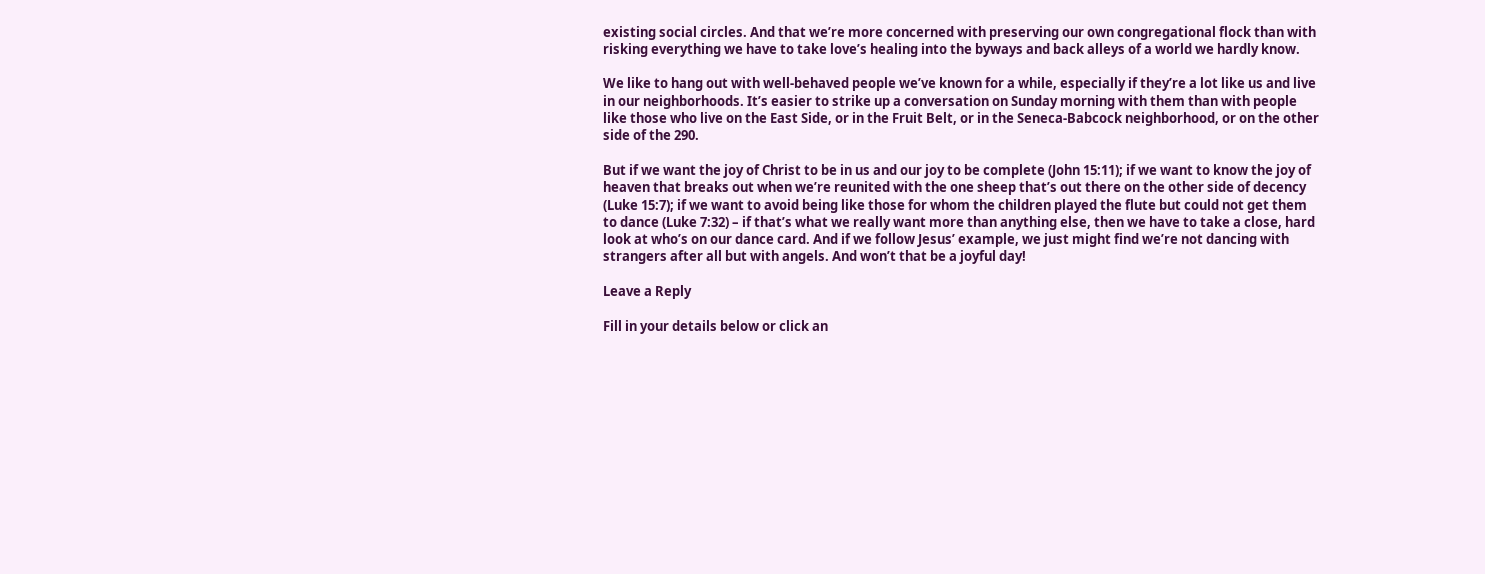existing social circles. And that we’re more concerned with preserving our own congregational flock than with risking everything we have to take love’s healing into the byways and back alleys of a world we hardly know.

We like to hang out with well-behaved people we’ve known for a while, especially if they’re a lot like us and live in our neighborhoods. It’s easier to strike up a conversation on Sunday morning with them than with people like those who live on the East Side, or in the Fruit Belt, or in the Seneca-Babcock neighborhood, or on the other side of the 290.

But if we want the joy of Christ to be in us and our joy to be complete (John 15:11); if we want to know the joy of heaven that breaks out when we’re reunited with the one sheep that’s out there on the other side of decency (Luke 15:7); if we want to avoid being like those for whom the children played the flute but could not get them to dance (Luke 7:32) – if that’s what we really want more than anything else, then we have to take a close, hard look at who’s on our dance card. And if we follow Jesus’ example, we just might find we’re not dancing with strangers after all but with angels. And won’t that be a joyful day!

Leave a Reply

Fill in your details below or click an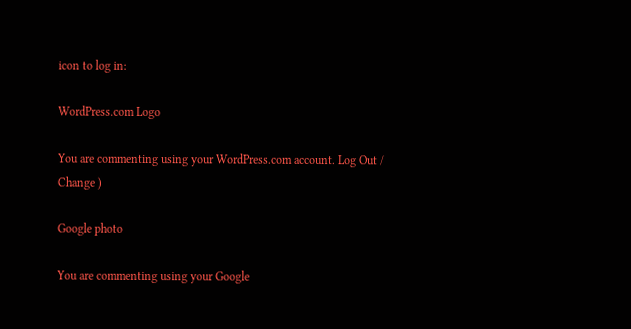icon to log in:

WordPress.com Logo

You are commenting using your WordPress.com account. Log Out /  Change )

Google photo

You are commenting using your Google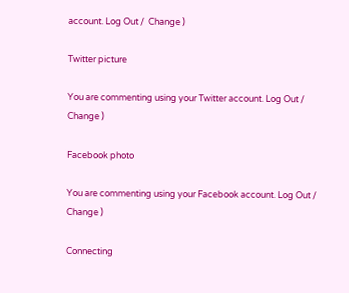account. Log Out /  Change )

Twitter picture

You are commenting using your Twitter account. Log Out /  Change )

Facebook photo

You are commenting using your Facebook account. Log Out /  Change )

Connecting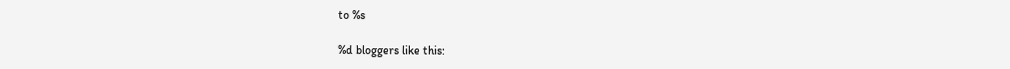to %s

%d bloggers like this: